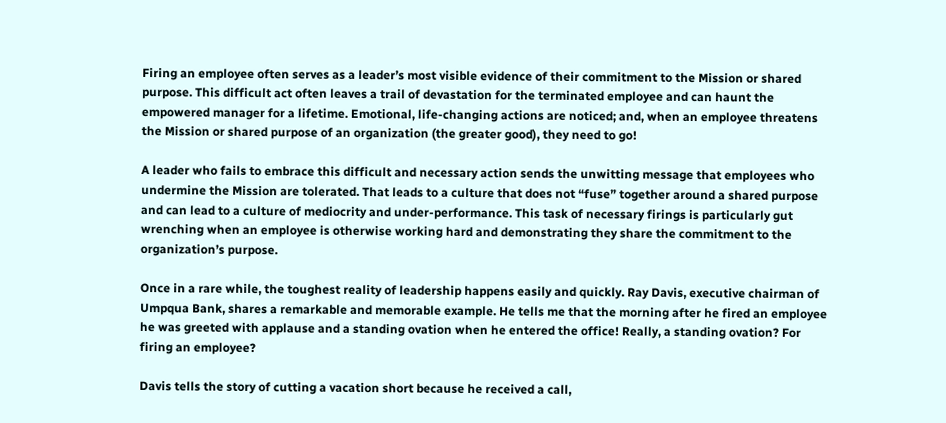Firing an employee often serves as a leader’s most visible evidence of their commitment to the Mission or shared purpose. This difficult act often leaves a trail of devastation for the terminated employee and can haunt the empowered manager for a lifetime. Emotional, life-changing actions are noticed; and, when an employee threatens the Mission or shared purpose of an organization (the greater good), they need to go!

A leader who fails to embrace this difficult and necessary action sends the unwitting message that employees who undermine the Mission are tolerated. That leads to a culture that does not “fuse” together around a shared purpose and can lead to a culture of mediocrity and under-performance. This task of necessary firings is particularly gut wrenching when an employee is otherwise working hard and demonstrating they share the commitment to the organization’s purpose.

Once in a rare while, the toughest reality of leadership happens easily and quickly. Ray Davis, executive chairman of Umpqua Bank, shares a remarkable and memorable example. He tells me that the morning after he fired an employee he was greeted with applause and a standing ovation when he entered the office! Really, a standing ovation? For firing an employee?

Davis tells the story of cutting a vacation short because he received a call,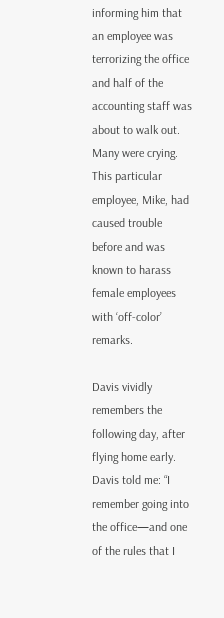informing him that an employee was terrorizing the office and half of the accounting staff was about to walk out. Many were crying. This particular employee, Mike, had caused trouble before and was known to harass female employees with ‘off-color’ remarks.

Davis vividly remembers the following day, after flying home early. Davis told me: “I remember going into the office—and one of the rules that I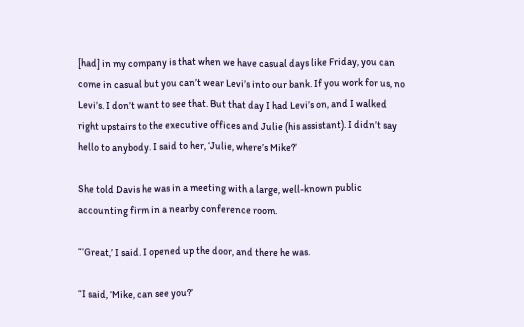[had] in my company is that when we have casual days like Friday, you can come in casual but you can’t wear Levi’s into our bank. If you work for us, no Levi’s. I don’t want to see that. But that day I had Levi’s on, and I walked right upstairs to the executive offices and Julie (his assistant). I didn’t say hello to anybody. I said to her, ‘Julie, where’s Mike?’

She told Davis he was in a meeting with a large, well-known public accounting firm in a nearby conference room.

“‘Great,’ I said. I opened up the door, and there he was.

“I said, ‘Mike, can see you?’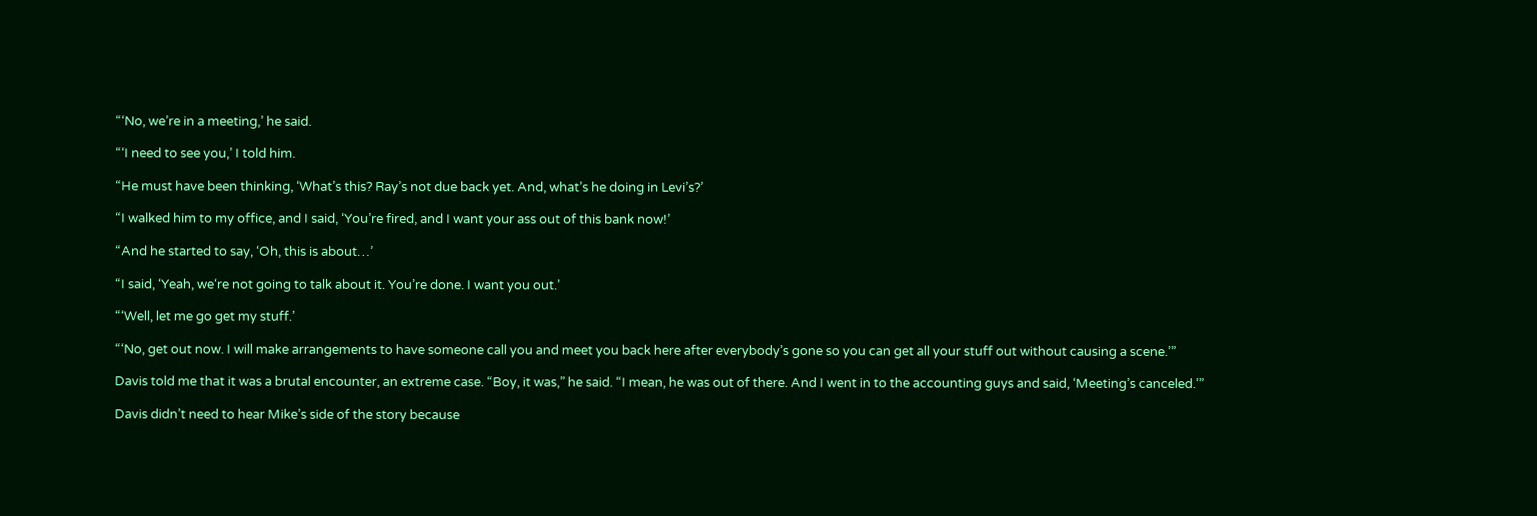“‘No, we’re in a meeting,’ he said.

“‘I need to see you,’ I told him.

“He must have been thinking, ‘What’s this? Ray’s not due back yet. And, what’s he doing in Levi’s?’

“I walked him to my office, and I said, ‘You’re fired, and I want your ass out of this bank now!’

“And he started to say, ‘Oh, this is about…’

“I said, ‘Yeah, we‘re not going to talk about it. You’re done. I want you out.’

“‘Well, let me go get my stuff.’

“‘No, get out now. I will make arrangements to have someone call you and meet you back here after everybody’s gone so you can get all your stuff out without causing a scene.’”

Davis told me that it was a brutal encounter, an extreme case. “Boy, it was,” he said. “I mean, he was out of there. And I went in to the accounting guys and said, ‘Meeting’s canceled.’”

Davis didn’t need to hear Mike’s side of the story because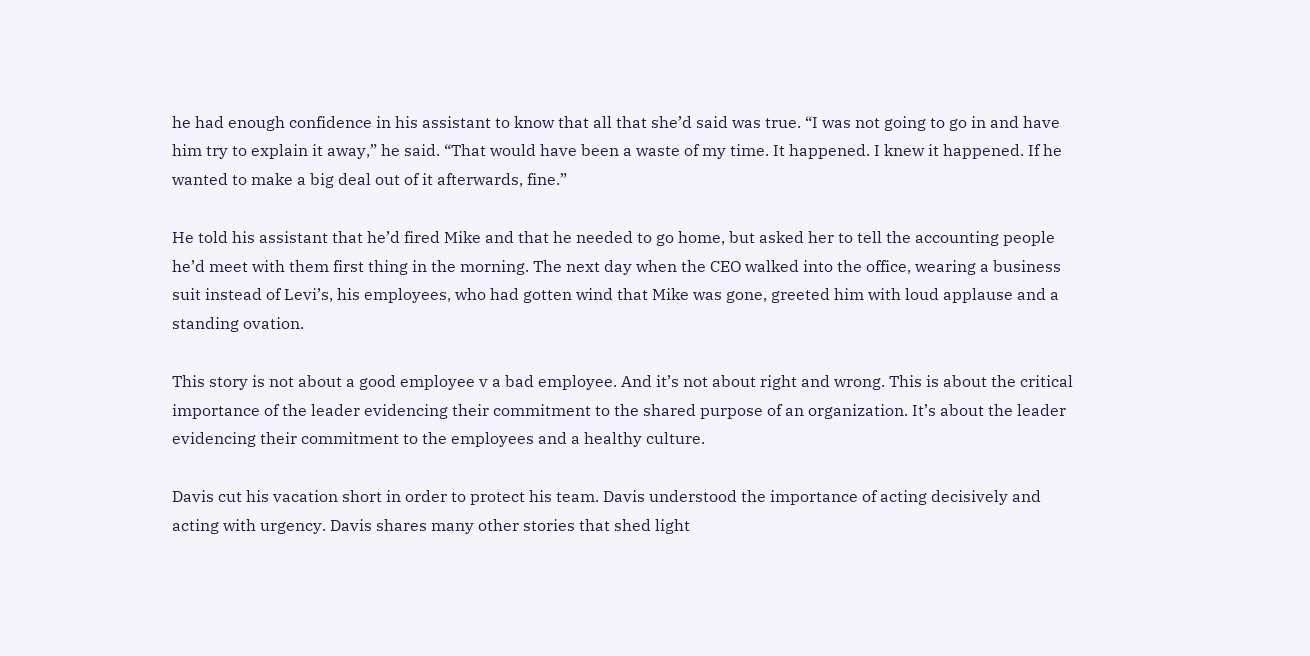he had enough confidence in his assistant to know that all that she’d said was true. “I was not going to go in and have him try to explain it away,” he said. “That would have been a waste of my time. It happened. I knew it happened. If he wanted to make a big deal out of it afterwards, fine.”

He told his assistant that he’d fired Mike and that he needed to go home, but asked her to tell the accounting people he’d meet with them first thing in the morning. The next day when the CEO walked into the office, wearing a business suit instead of Levi’s, his employees, who had gotten wind that Mike was gone, greeted him with loud applause and a standing ovation.

This story is not about a good employee v a bad employee. And it’s not about right and wrong. This is about the critical importance of the leader evidencing their commitment to the shared purpose of an organization. It’s about the leader evidencing their commitment to the employees and a healthy culture.

Davis cut his vacation short in order to protect his team. Davis understood the importance of acting decisively and acting with urgency. Davis shares many other stories that shed light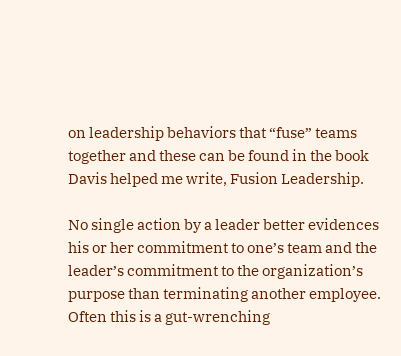on leadership behaviors that “fuse” teams together and these can be found in the book Davis helped me write, Fusion Leadership.

No single action by a leader better evidences his or her commitment to one’s team and the leader’s commitment to the organization’s purpose than terminating another employee. Often this is a gut-wrenching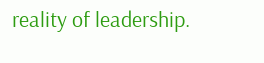reality of leadership.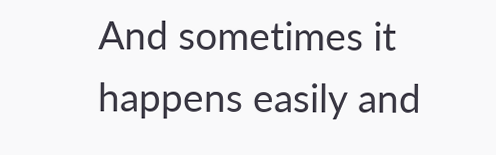And sometimes it happens easily and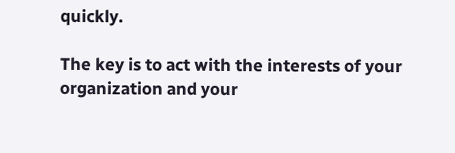quickly.

The key is to act with the interests of your organization and your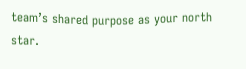team’s shared purpose as your north star.